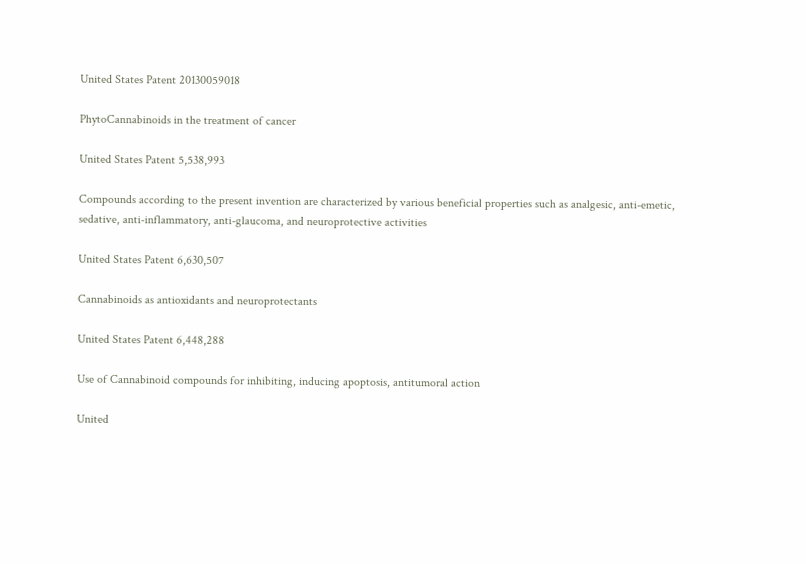United States Patent 20130059018

PhytoCannabinoids in the treatment of cancer

United States Patent 5,538,993

Compounds according to the present invention are characterized by various beneficial properties such as analgesic, anti-emetic, sedative, anti-inflammatory, anti-glaucoma, and neuroprotective activities

United States Patent 6,630,507

Cannabinoids as antioxidants and neuroprotectants

United States Patent 6,448,288

Use of Cannabinoid compounds for inhibiting, inducing apoptosis, antitumoral action

United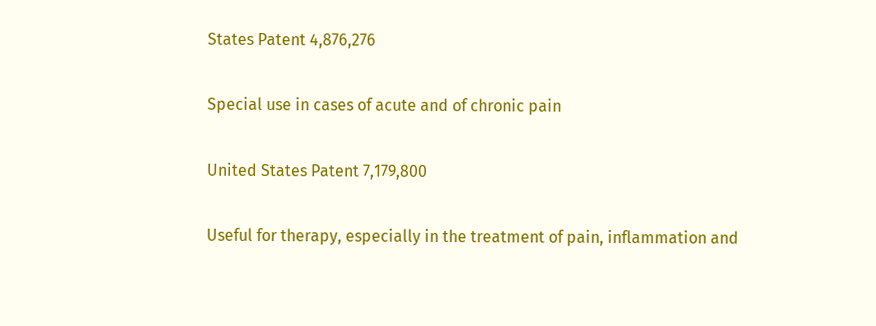States Patent 4,876,276

Special use in cases of acute and of chronic pain

United States Patent 7,179,800

Useful for therapy, especially in the treatment of pain, inflammation and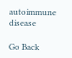autoimmune disease

Go Back